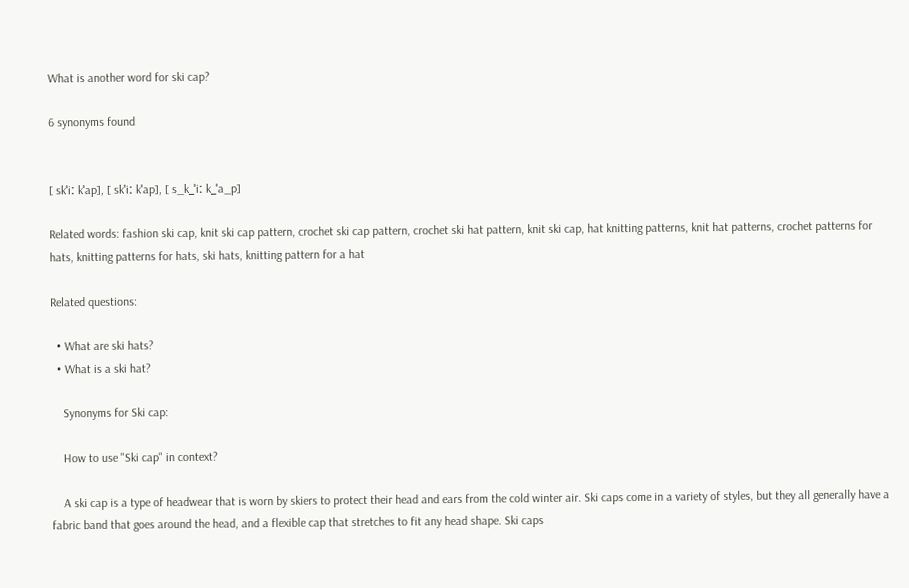What is another word for ski cap?

6 synonyms found


[ skˈiː kˈap], [ skˈiː kˈap], [ s_k_ˈiː k_ˈa_p]

Related words: fashion ski cap, knit ski cap pattern, crochet ski cap pattern, crochet ski hat pattern, knit ski cap, hat knitting patterns, knit hat patterns, crochet patterns for hats, knitting patterns for hats, ski hats, knitting pattern for a hat

Related questions:

  • What are ski hats?
  • What is a ski hat?

    Synonyms for Ski cap:

    How to use "Ski cap" in context?

    A ski cap is a type of headwear that is worn by skiers to protect their head and ears from the cold winter air. Ski caps come in a variety of styles, but they all generally have a fabric band that goes around the head, and a flexible cap that stretches to fit any head shape. Ski caps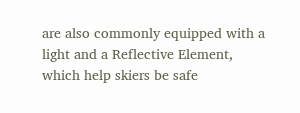are also commonly equipped with a light and a Reflective Element, which help skiers be safe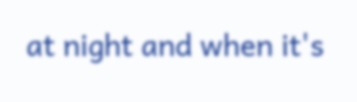at night and when it's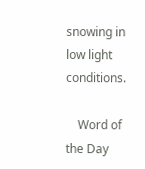snowing in low light conditions.

    Word of the Day